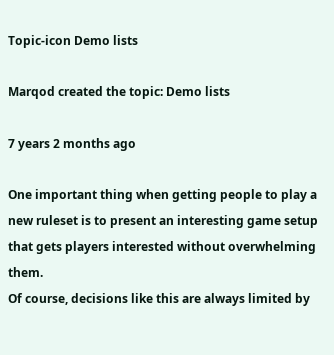Topic-icon Demo lists

Marqod created the topic: Demo lists

7 years 2 months ago

One important thing when getting people to play a new ruleset is to present an interesting game setup that gets players interested without overwhelming them.
Of course, decisions like this are always limited by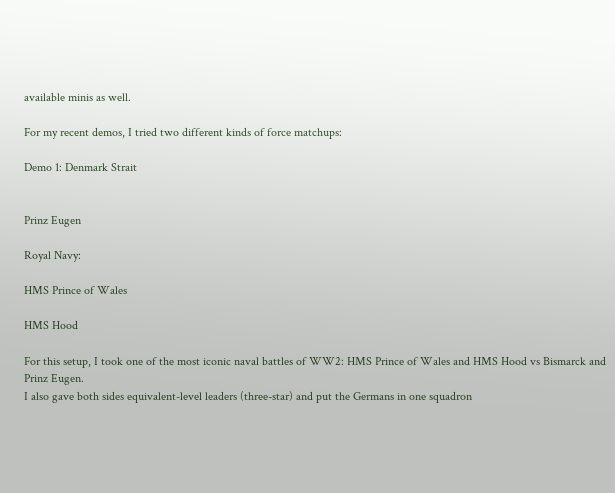available minis as well.

For my recent demos, I tried two different kinds of force matchups:

Demo 1: Denmark Strait


Prinz Eugen

Royal Navy:

HMS Prince of Wales

HMS Hood

For this setup, I took one of the most iconic naval battles of WW2: HMS Prince of Wales and HMS Hood vs Bismarck and Prinz Eugen.
I also gave both sides equivalent-level leaders (three-star) and put the Germans in one squadron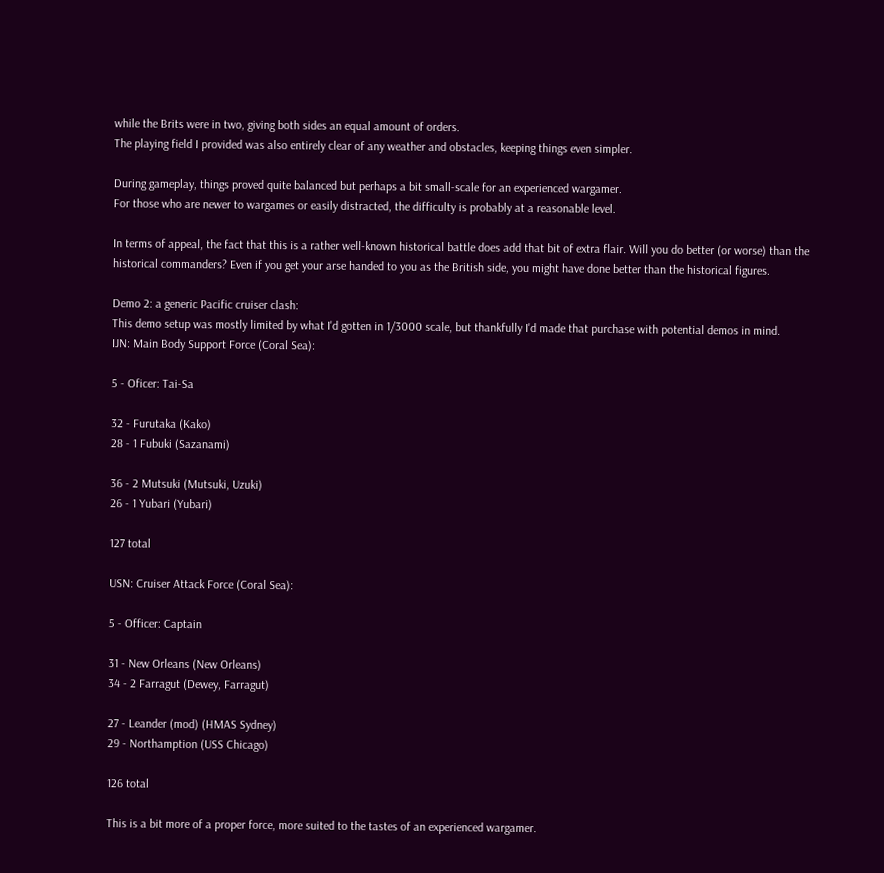while the Brits were in two, giving both sides an equal amount of orders.
The playing field I provided was also entirely clear of any weather and obstacles, keeping things even simpler.

During gameplay, things proved quite balanced but perhaps a bit small-scale for an experienced wargamer.
For those who are newer to wargames or easily distracted, the difficulty is probably at a reasonable level.

In terms of appeal, the fact that this is a rather well-known historical battle does add that bit of extra flair. Will you do better (or worse) than the historical commanders? Even if you get your arse handed to you as the British side, you might have done better than the historical figures.

Demo 2: a generic Pacific cruiser clash:
This demo setup was mostly limited by what I'd gotten in 1/3000 scale, but thankfully I'd made that purchase with potential demos in mind.
IJN: Main Body Support Force (Coral Sea):

5 - Oficer: Tai-Sa

32 - Furutaka (Kako)
28 - 1 Fubuki (Sazanami)

36 - 2 Mutsuki (Mutsuki, Uzuki)
26 - 1 Yubari (Yubari)

127 total

USN: Cruiser Attack Force (Coral Sea):

5 - Officer: Captain

31 - New Orleans (New Orleans)
34 - 2 Farragut (Dewey, Farragut)

27 - Leander (mod) (HMAS Sydney)
29 - Northamption (USS Chicago)

126 total

This is a bit more of a proper force, more suited to the tastes of an experienced wargamer.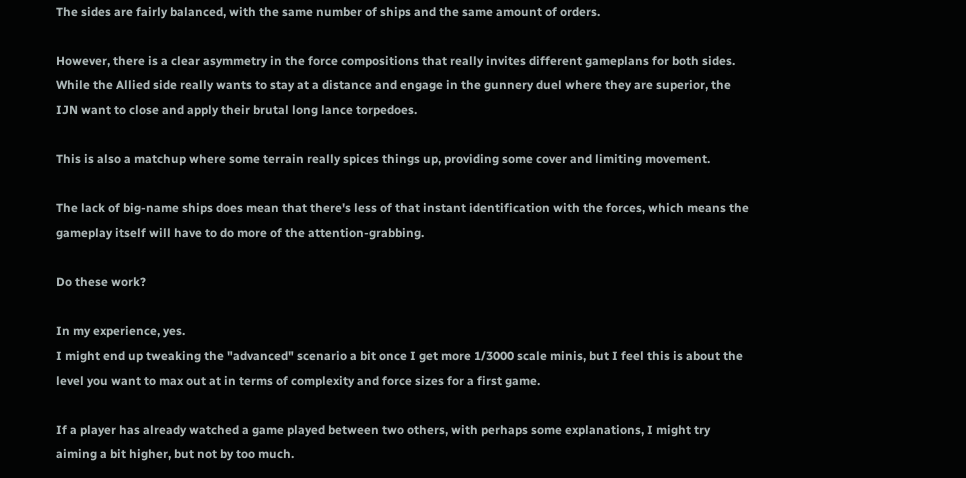The sides are fairly balanced, with the same number of ships and the same amount of orders.

However, there is a clear asymmetry in the force compositions that really invites different gameplans for both sides.
While the Allied side really wants to stay at a distance and engage in the gunnery duel where they are superior, the IJN want to close and apply their brutal long lance torpedoes.

This is also a matchup where some terrain really spices things up, providing some cover and limiting movement.

The lack of big-name ships does mean that there's less of that instant identification with the forces, which means the gameplay itself will have to do more of the attention-grabbing.

Do these work?

In my experience, yes.
I might end up tweaking the "advanced" scenario a bit once I get more 1/3000 scale minis, but I feel this is about the level you want to max out at in terms of complexity and force sizes for a first game.

If a player has already watched a game played between two others, with perhaps some explanations, I might try aiming a bit higher, but not by too much.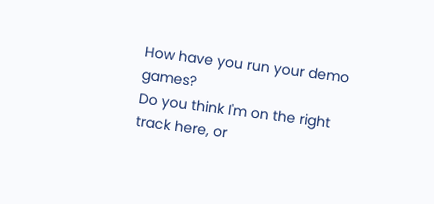How have you run your demo games?
Do you think I'm on the right track here, or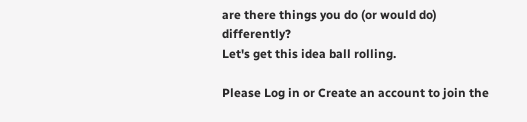are there things you do (or would do) differently?
Let's get this idea ball rolling.

Please Log in or Create an account to join the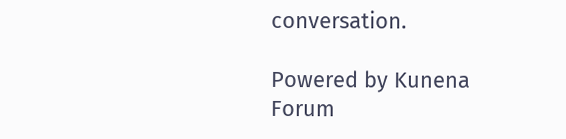conversation.

Powered by Kunena Forum